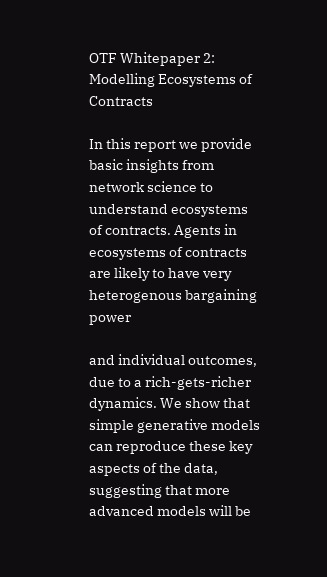OTF Whitepaper 2: Modelling Ecosystems of Contracts

In this report we provide basic insights from network science to understand ecosystems of contracts. Agents in ecosystems of contracts are likely to have very heterogenous bargaining power

and individual outcomes, due to a rich-gets-richer dynamics. We show that simple generative models can reproduce these key aspects of the data, suggesting that more advanced models will be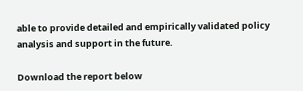able to provide detailed and empirically validated policy analysis and support in the future.

Download the report below